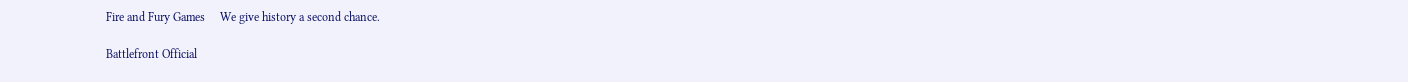Fire and Fury Games     We give history a second chance.

Battlefront Official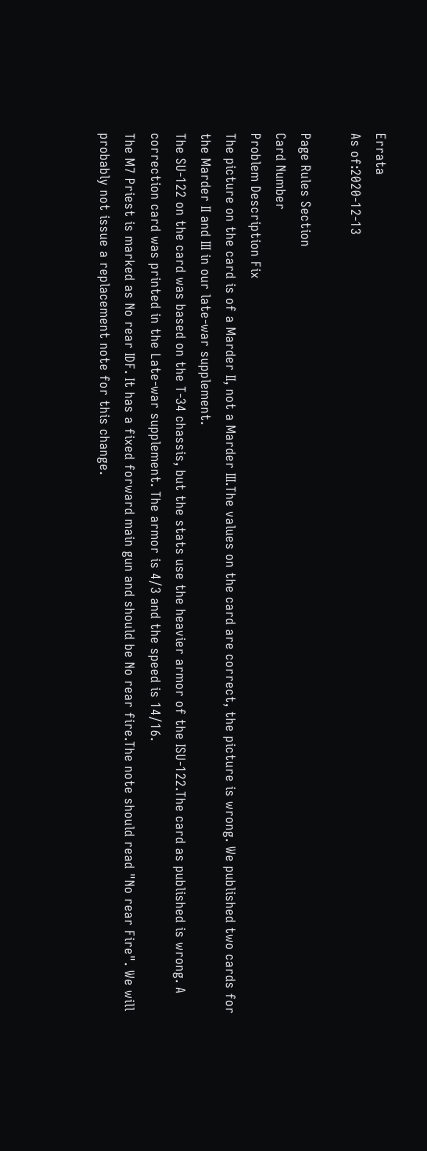Errata
As of:2020-12-13

Page Rules Section
Card Number
Problem Description Fix
The picture on the card is of a Marder II, not a Marder III.The values on the card are correct, the picture is wrong. We published two cards for the Marder II and III in our late-war supplement.
The SU-122 on the card was based on the T-34 chassis, but the stats use the heavier armor of the ISU-122.The card as published is wrong. A correction card was printed in the Late-war supplement. The armor is 4/3 and the speed is 14/16.
The M7 Priest is marked as No rear IDF. It has a fixed forward main gun and should be No rear fire.The note should read "No rear Fire". We will probably not issue a replacement note for this change.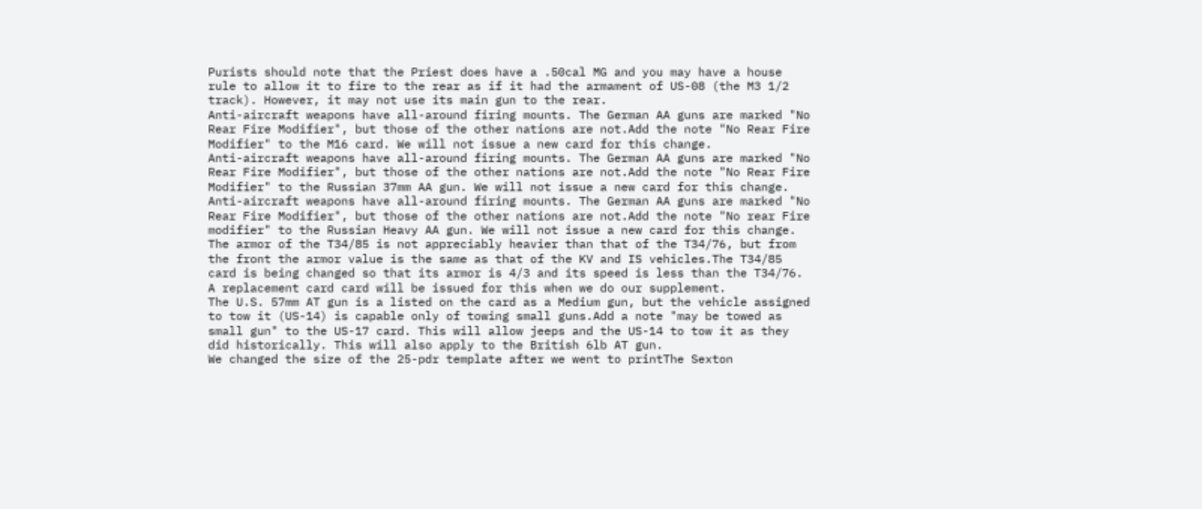Purists should note that the Priest does have a .50cal MG and you may have a house rule to allow it to fire to the rear as if it had the armament of US-08 (the M3 1/2 track). However, it may not use its main gun to the rear.
Anti-aircraft weapons have all-around firing mounts. The German AA guns are marked "No Rear Fire Modifier", but those of the other nations are not.Add the note "No Rear Fire Modifier" to the M16 card. We will not issue a new card for this change.
Anti-aircraft weapons have all-around firing mounts. The German AA guns are marked "No Rear Fire Modifier", but those of the other nations are not.Add the note "No Rear Fire Modifier" to the Russian 37mm AA gun. We will not issue a new card for this change.
Anti-aircraft weapons have all-around firing mounts. The German AA guns are marked "No Rear Fire Modifier", but those of the other nations are not.Add the note "No rear Fire modifier" to the Russian Heavy AA gun. We will not issue a new card for this change.
The armor of the T34/85 is not appreciably heavier than that of the T34/76, but from the front the armor value is the same as that of the KV and IS vehicles.The T34/85 card is being changed so that its armor is 4/3 and its speed is less than the T34/76. A replacement card card will be issued for this when we do our supplement.
The U.S. 57mm AT gun is a listed on the card as a Medium gun, but the vehicle assigned to tow it (US-14) is capable only of towing small guns.Add a note "may be towed as small gun" to the US-17 card. This will allow jeeps and the US-14 to tow it as they did historically. This will also apply to the British 6lb AT gun.
We changed the size of the 25-pdr template after we went to printThe Sexton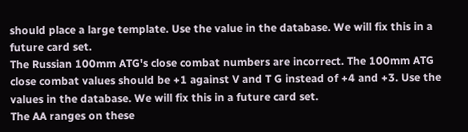should place a large template. Use the value in the database. We will fix this in a future card set.
The Russian 100mm ATG's close combat numbers are incorrect. The 100mm ATG close combat values should be +1 against V and T G instead of +4 and +3. Use the values in the database. We will fix this in a future card set.
The AA ranges on these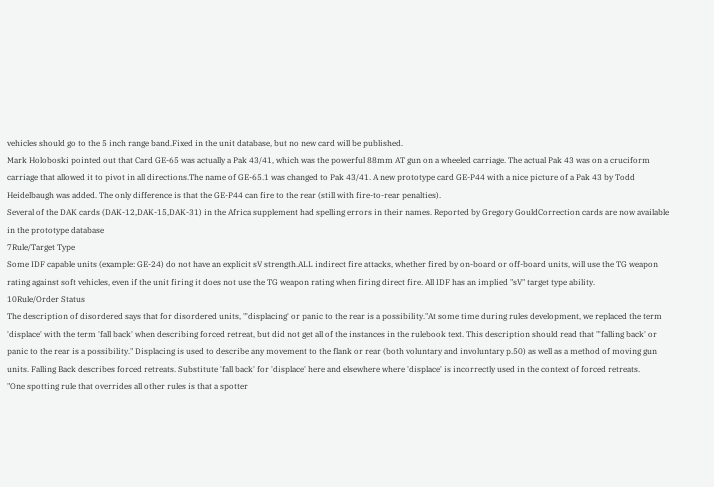vehicles should go to the 5 inch range band.Fixed in the unit database, but no new card will be published.
Mark Holoboski pointed out that Card GE-65 was actually a Pak 43/41, which was the powerful 88mm AT gun on a wheeled carriage. The actual Pak 43 was on a cruciform carriage that allowed it to pivot in all directions.The name of GE-65.1 was changed to Pak 43/41. A new prototype card GE-P44 with a nice picture of a Pak 43 by Todd Heidelbaugh was added. The only difference is that the GE-P44 can fire to the rear (still with fire-to-rear penalties).
Several of the DAK cards (DAK-12,DAK-15,DAK-31) in the Africa supplement had spelling errors in their names. Reported by Gregory GouldCorrection cards are now available in the prototype database
7Rule/Target Type
Some IDF capable units (example: GE-24) do not have an explicit sV strength.ALL indirect fire attacks, whether fired by on-board or off-board units, will use the TG weapon rating against soft vehicles, even if the unit firing it does not use the TG weapon rating when firing direct fire. All IDF has an implied "sV" target type ability.
10Rule/Order Status
The description of disordered says that for disordered units, "'displacing' or panic to the rear is a possibility."At some time during rules development, we replaced the term 'displace' with the term 'fall back' when describing forced retreat, but did not get all of the instances in the rulebook text. This description should read that "'falling back' or panic to the rear is a possibility." Displacing is used to describe any movement to the flank or rear (both voluntary and involuntary p.50) as well as a method of moving gun units. Falling Back describes forced retreats. Substitute 'fall back' for 'displace' here and elsewhere where 'displace' is incorrectly used in the context of forced retreats.
"One spotting rule that overrides all other rules is that a spotter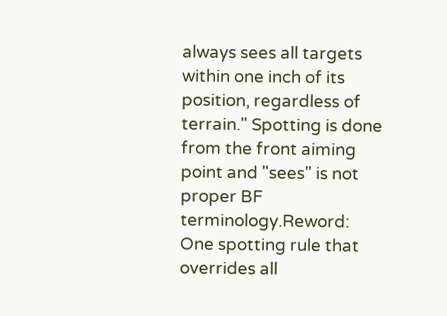always sees all targets within one inch of its position, regardless of terrain." Spotting is done from the front aiming point and "sees" is not proper BF terminology.Reword: One spotting rule that overrides all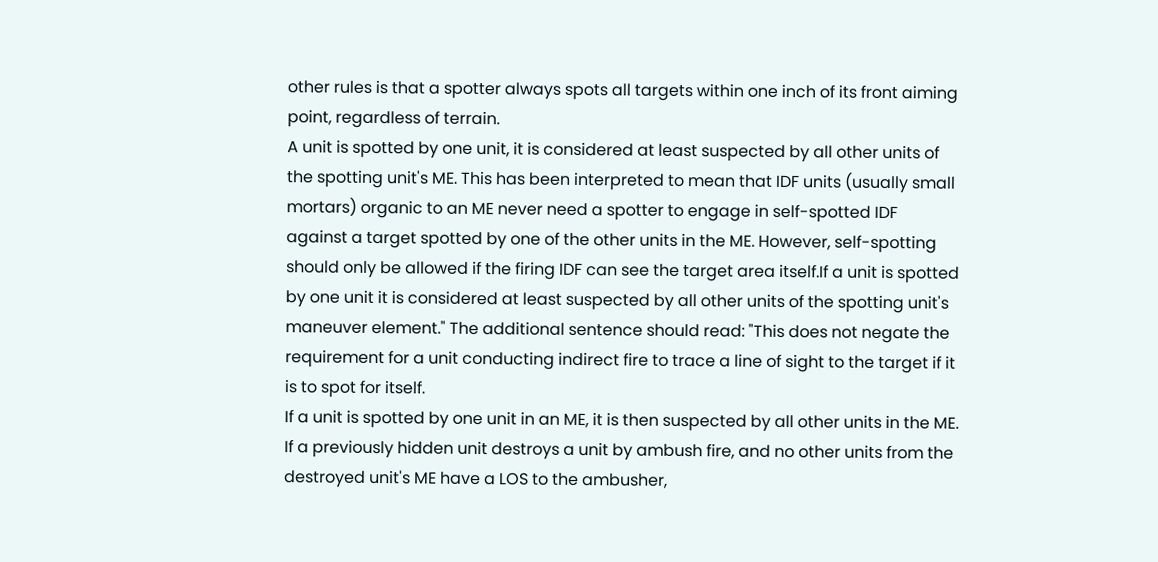other rules is that a spotter always spots all targets within one inch of its front aiming point, regardless of terrain.
A unit is spotted by one unit, it is considered at least suspected by all other units of the spotting unit's ME. This has been interpreted to mean that IDF units (usually small mortars) organic to an ME never need a spotter to engage in self-spotted IDF against a target spotted by one of the other units in the ME. However, self-spotting should only be allowed if the firing IDF can see the target area itself.If a unit is spotted by one unit it is considered at least suspected by all other units of the spotting unit's maneuver element." The additional sentence should read: "This does not negate the requirement for a unit conducting indirect fire to trace a line of sight to the target if it is to spot for itself.
If a unit is spotted by one unit in an ME, it is then suspected by all other units in the ME. If a previously hidden unit destroys a unit by ambush fire, and no other units from the destroyed unit's ME have a LOS to the ambusher,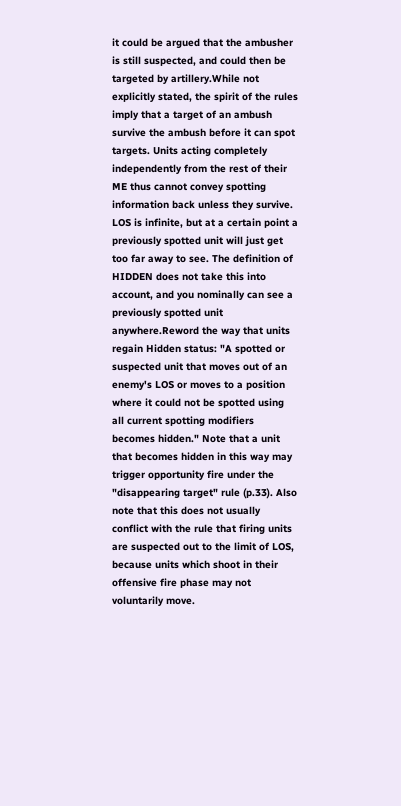it could be argued that the ambusher is still suspected, and could then be targeted by artillery.While not explicitly stated, the spirit of the rules imply that a target of an ambush survive the ambush before it can spot targets. Units acting completely independently from the rest of their ME thus cannot convey spotting information back unless they survive.
LOS is infinite, but at a certain point a previously spotted unit will just get too far away to see. The definition of HIDDEN does not take this into account, and you nominally can see a previously spotted unit anywhere.Reword the way that units regain Hidden status: "A spotted or suspected unit that moves out of an enemy's LOS or moves to a position where it could not be spotted using all current spotting modifiers becomes hidden." Note that a unit that becomes hidden in this way may trigger opportunity fire under the "disappearing target" rule (p.33). Also note that this does not usually conflict with the rule that firing units are suspected out to the limit of LOS, because units which shoot in their offensive fire phase may not voluntarily move.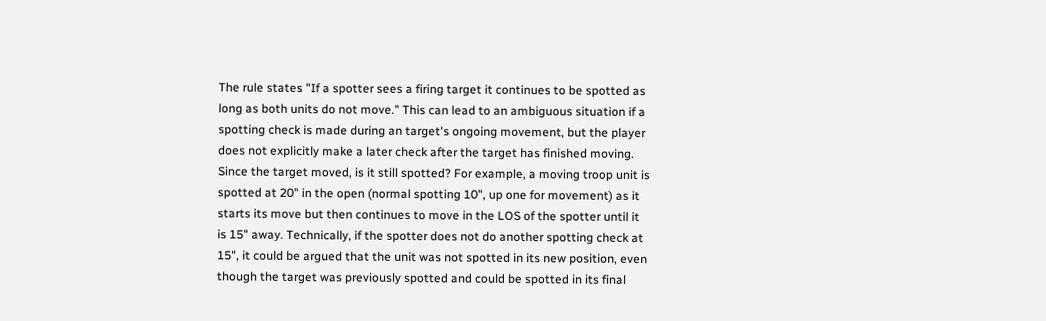The rule states "If a spotter sees a firing target it continues to be spotted as long as both units do not move." This can lead to an ambiguous situation if a spotting check is made during an target's ongoing movement, but the player does not explicitly make a later check after the target has finished moving. Since the target moved, is it still spotted? For example, a moving troop unit is spotted at 20" in the open (normal spotting 10", up one for movement) as it starts its move but then continues to move in the LOS of the spotter until it is 15" away. Technically, if the spotter does not do another spotting check at 15", it could be argued that the unit was not spotted in its new position, even though the target was previously spotted and could be spotted in its final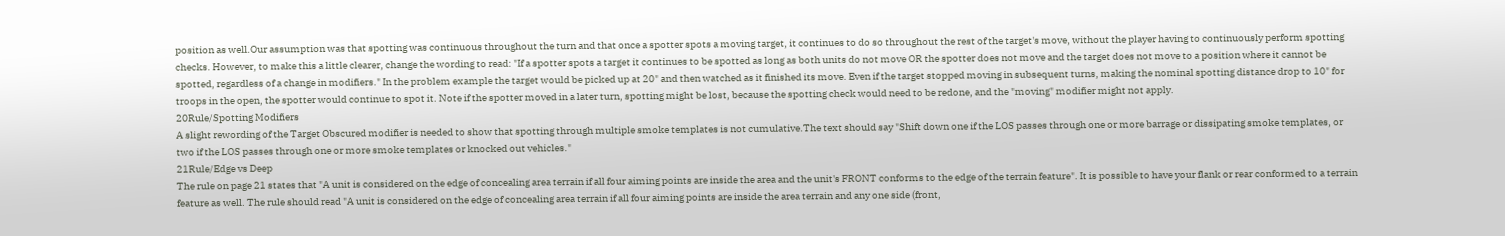position as well.Our assumption was that spotting was continuous throughout the turn and that once a spotter spots a moving target, it continues to do so throughout the rest of the target's move, without the player having to continuously perform spotting checks. However, to make this a little clearer, change the wording to read: "If a spotter spots a target it continues to be spotted as long as both units do not move OR the spotter does not move and the target does not move to a position where it cannot be spotted, regardless of a change in modifiers." In the problem example the target would be picked up at 20" and then watched as it finished its move. Even if the target stopped moving in subsequent turns, making the nominal spotting distance drop to 10" for troops in the open, the spotter would continue to spot it. Note if the spotter moved in a later turn, spotting might be lost, because the spotting check would need to be redone, and the "moving" modifier might not apply.
20Rule/Spotting Modifiers
A slight rewording of the Target Obscured modifier is needed to show that spotting through multiple smoke templates is not cumulative.The text should say "Shift down one if the LOS passes through one or more barrage or dissipating smoke templates, or two if the LOS passes through one or more smoke templates or knocked out vehicles."
21Rule/Edge vs Deep
The rule on page 21 states that "A unit is considered on the edge of concealing area terrain if all four aiming points are inside the area and the unit's FRONT conforms to the edge of the terrain feature". It is possible to have your flank or rear conformed to a terrain feature as well. The rule should read "A unit is considered on the edge of concealing area terrain if all four aiming points are inside the area terrain and any one side (front,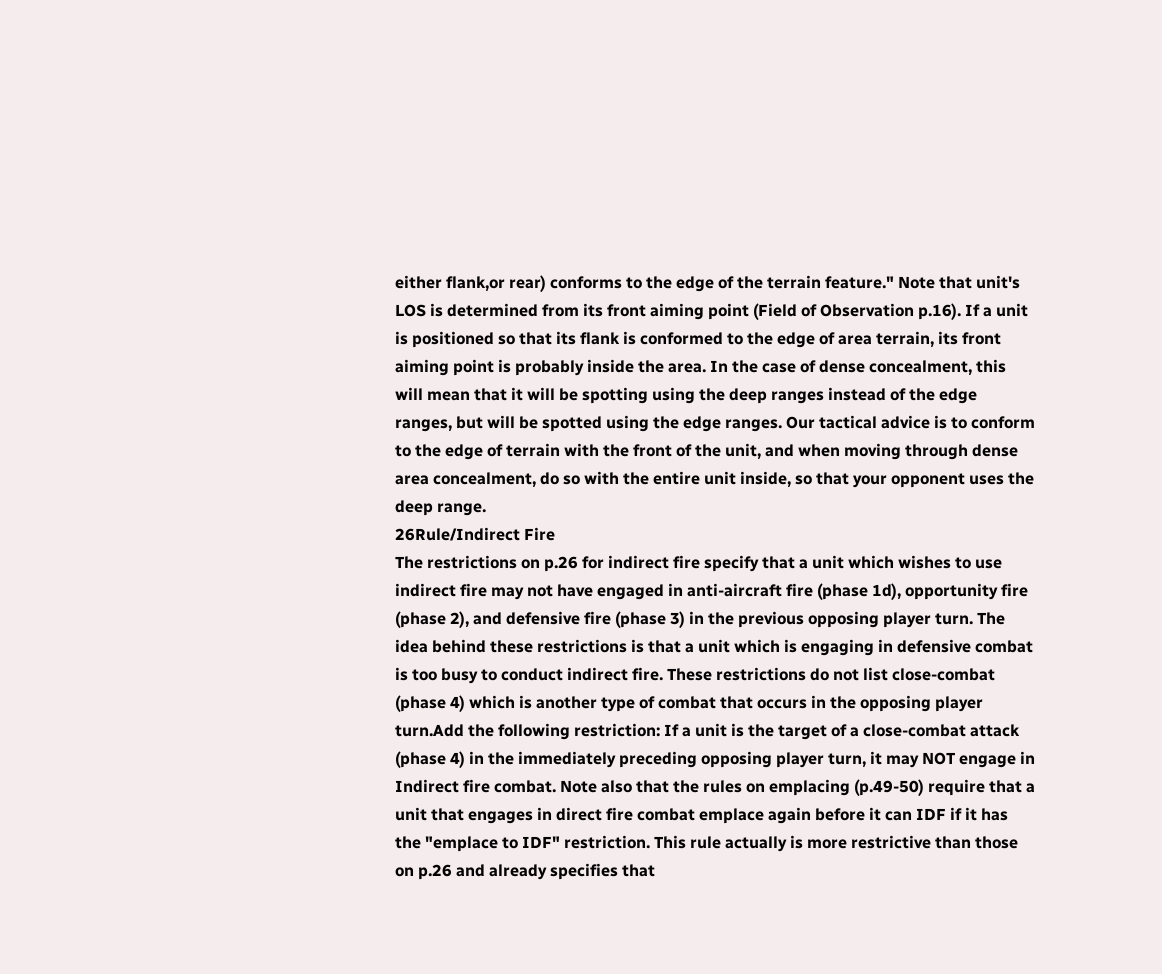either flank,or rear) conforms to the edge of the terrain feature." Note that unit's LOS is determined from its front aiming point (Field of Observation p.16). If a unit is positioned so that its flank is conformed to the edge of area terrain, its front aiming point is probably inside the area. In the case of dense concealment, this will mean that it will be spotting using the deep ranges instead of the edge ranges, but will be spotted using the edge ranges. Our tactical advice is to conform to the edge of terrain with the front of the unit, and when moving through dense area concealment, do so with the entire unit inside, so that your opponent uses the deep range.
26Rule/Indirect Fire
The restrictions on p.26 for indirect fire specify that a unit which wishes to use indirect fire may not have engaged in anti-aircraft fire (phase 1d), opportunity fire (phase 2), and defensive fire (phase 3) in the previous opposing player turn. The idea behind these restrictions is that a unit which is engaging in defensive combat is too busy to conduct indirect fire. These restrictions do not list close-combat (phase 4) which is another type of combat that occurs in the opposing player turn.Add the following restriction: If a unit is the target of a close-combat attack (phase 4) in the immediately preceding opposing player turn, it may NOT engage in Indirect fire combat. Note also that the rules on emplacing (p.49-50) require that a unit that engages in direct fire combat emplace again before it can IDF if it has the "emplace to IDF" restriction. This rule actually is more restrictive than those on p.26 and already specifies that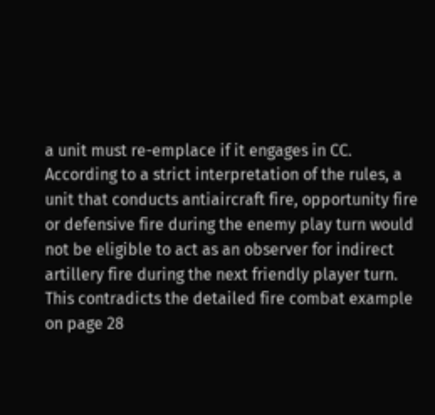a unit must re-emplace if it engages in CC.
According to a strict interpretation of the rules, a unit that conducts antiaircraft fire, opportunity fire or defensive fire during the enemy play turn would not be eligible to act as an observer for indirect artillery fire during the next friendly player turn. This contradicts the detailed fire combat example on page 28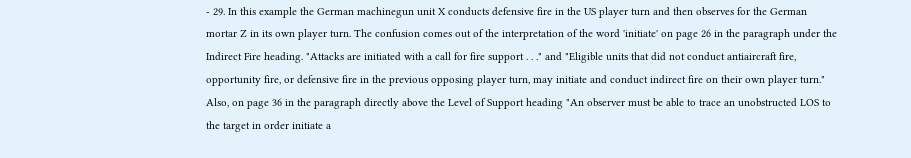- 29. In this example the German machinegun unit X conducts defensive fire in the US player turn and then observes for the German mortar Z in its own player turn. The confusion comes out of the interpretation of the word 'initiate' on page 26 in the paragraph under the Indirect Fire heading. "Attacks are initiated with a call for fire support . . ." and "Eligible units that did not conduct antiaircraft fire, opportunity fire, or defensive fire in the previous opposing player turn, may initiate and conduct indirect fire on their own player turn." Also, on page 36 in the paragraph directly above the Level of Support heading "An observer must be able to trace an unobstructed LOS to the target in order initiate a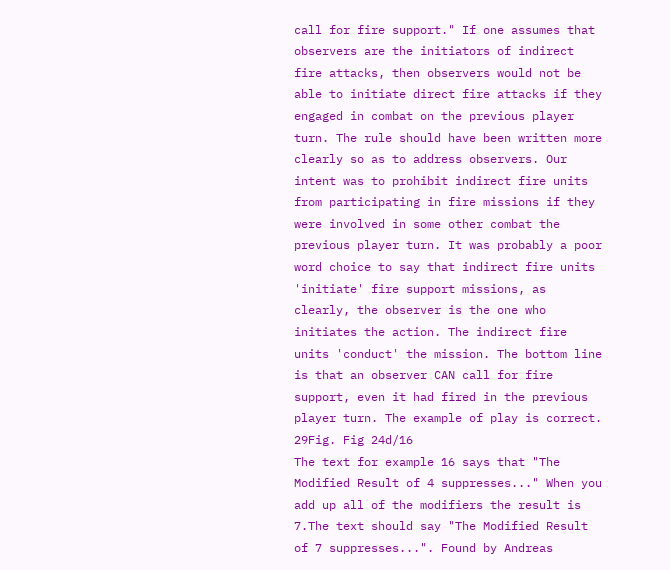call for fire support." If one assumes that observers are the initiators of indirect fire attacks, then observers would not be able to initiate direct fire attacks if they engaged in combat on the previous player turn. The rule should have been written more clearly so as to address observers. Our intent was to prohibit indirect fire units from participating in fire missions if they were involved in some other combat the previous player turn. It was probably a poor word choice to say that indirect fire units 'initiate' fire support missions, as clearly, the observer is the one who initiates the action. The indirect fire units 'conduct' the mission. The bottom line is that an observer CAN call for fire support, even it had fired in the previous player turn. The example of play is correct.
29Fig. Fig 24d/16
The text for example 16 says that "The Modified Result of 4 suppresses..." When you add up all of the modifiers the result is 7.The text should say "The Modified Result of 7 suppresses...". Found by Andreas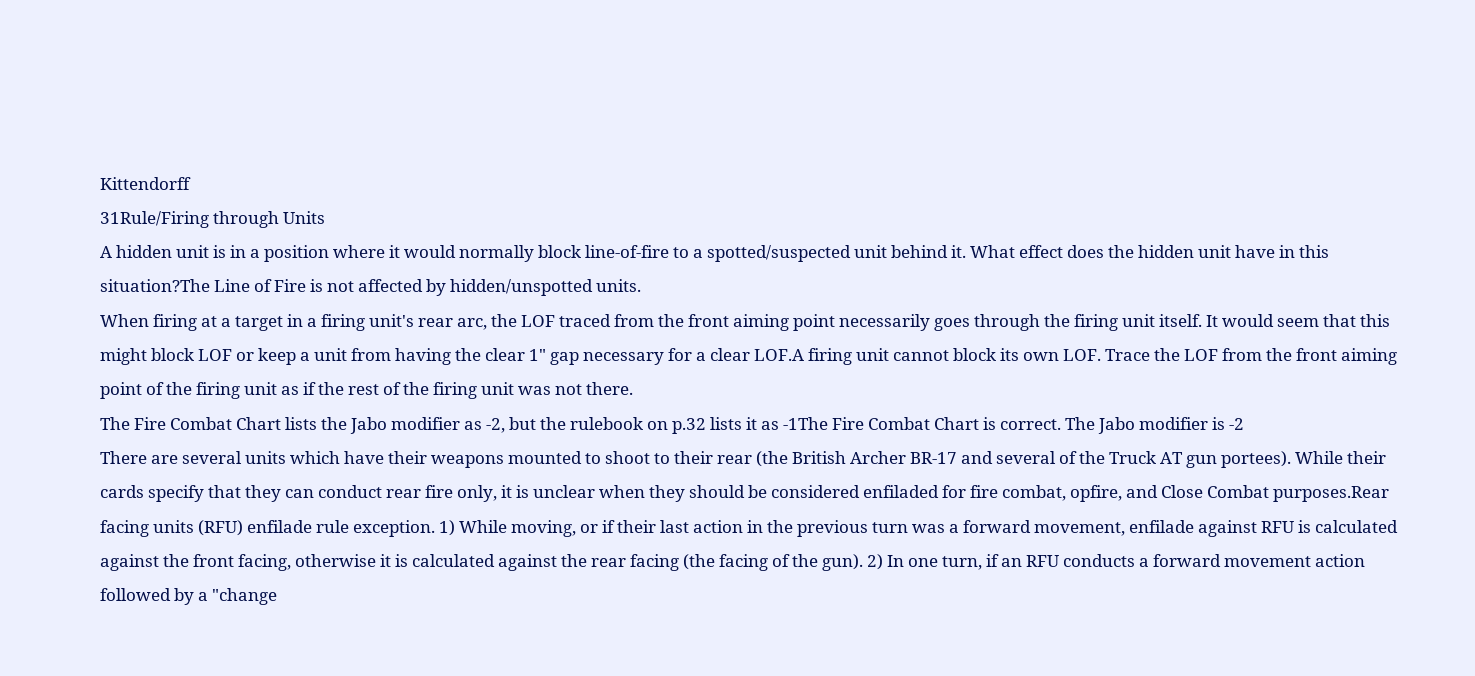Kittendorff
31Rule/Firing through Units
A hidden unit is in a position where it would normally block line-of-fire to a spotted/suspected unit behind it. What effect does the hidden unit have in this situation?The Line of Fire is not affected by hidden/unspotted units.
When firing at a target in a firing unit's rear arc, the LOF traced from the front aiming point necessarily goes through the firing unit itself. It would seem that this might block LOF or keep a unit from having the clear 1" gap necessary for a clear LOF.A firing unit cannot block its own LOF. Trace the LOF from the front aiming point of the firing unit as if the rest of the firing unit was not there.
The Fire Combat Chart lists the Jabo modifier as -2, but the rulebook on p.32 lists it as -1The Fire Combat Chart is correct. The Jabo modifier is -2
There are several units which have their weapons mounted to shoot to their rear (the British Archer BR-17 and several of the Truck AT gun portees). While their cards specify that they can conduct rear fire only, it is unclear when they should be considered enfiladed for fire combat, opfire, and Close Combat purposes.Rear facing units (RFU) enfilade rule exception. 1) While moving, or if their last action in the previous turn was a forward movement, enfilade against RFU is calculated against the front facing, otherwise it is calculated against the rear facing (the facing of the gun). 2) In one turn, if an RFU conducts a forward movement action followed by a "change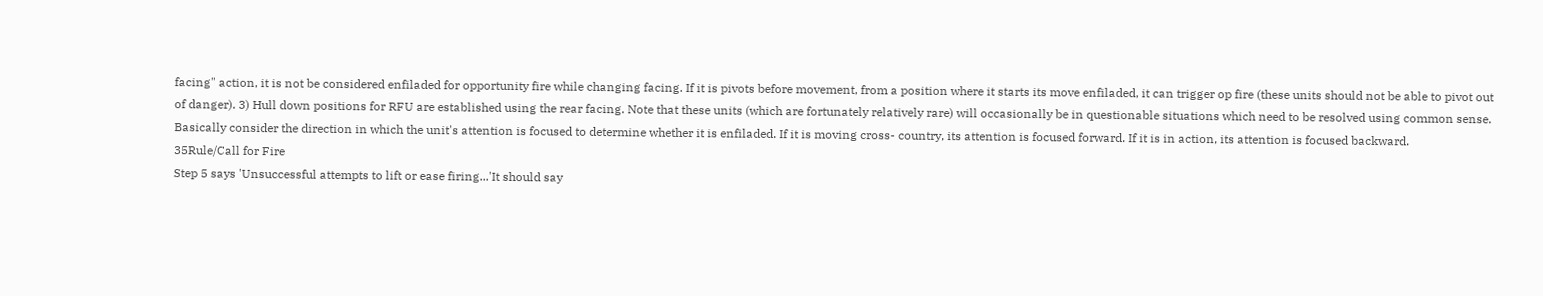facing" action, it is not be considered enfiladed for opportunity fire while changing facing. If it is pivots before movement, from a position where it starts its move enfiladed, it can trigger op fire (these units should not be able to pivot out of danger). 3) Hull down positions for RFU are established using the rear facing. Note that these units (which are fortunately relatively rare) will occasionally be in questionable situations which need to be resolved using common sense. Basically consider the direction in which the unit's attention is focused to determine whether it is enfiladed. If it is moving cross- country, its attention is focused forward. If it is in action, its attention is focused backward.
35Rule/Call for Fire
Step 5 says 'Unsuccessful attempts to lift or ease firing...'It should say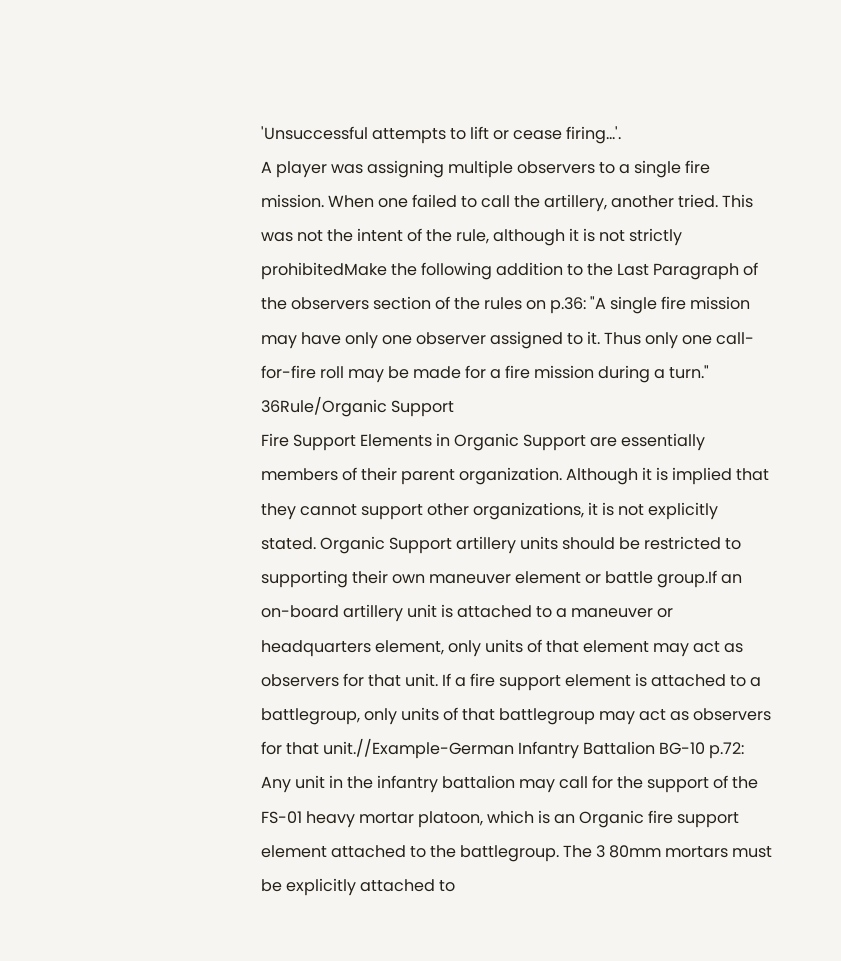'Unsuccessful attempts to lift or cease firing...'.
A player was assigning multiple observers to a single fire mission. When one failed to call the artillery, another tried. This was not the intent of the rule, although it is not strictly prohibitedMake the following addition to the Last Paragraph of the observers section of the rules on p.36: "A single fire mission may have only one observer assigned to it. Thus only one call-for-fire roll may be made for a fire mission during a turn."
36Rule/Organic Support
Fire Support Elements in Organic Support are essentially members of their parent organization. Although it is implied that they cannot support other organizations, it is not explicitly stated. Organic Support artillery units should be restricted to supporting their own maneuver element or battle group.If an on-board artillery unit is attached to a maneuver or headquarters element, only units of that element may act as observers for that unit. If a fire support element is attached to a battlegroup, only units of that battlegroup may act as observers for that unit.//Example-German Infantry Battalion BG-10 p.72: Any unit in the infantry battalion may call for the support of the FS-01 heavy mortar platoon, which is an Organic fire support element attached to the battlegroup. The 3 80mm mortars must be explicitly attached to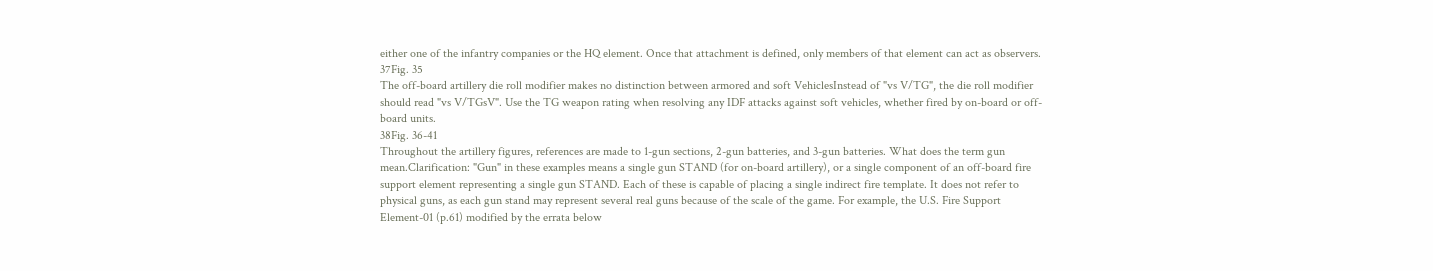either one of the infantry companies or the HQ element. Once that attachment is defined, only members of that element can act as observers.
37Fig. 35
The off-board artillery die roll modifier makes no distinction between armored and soft VehiclesInstead of "vs V/TG", the die roll modifier should read "vs V/TGsV". Use the TG weapon rating when resolving any IDF attacks against soft vehicles, whether fired by on-board or off-board units.
38Fig. 36-41
Throughout the artillery figures, references are made to 1-gun sections, 2-gun batteries, and 3-gun batteries. What does the term gun mean.Clarification: "Gun" in these examples means a single gun STAND (for on-board artillery), or a single component of an off-board fire support element representing a single gun STAND. Each of these is capable of placing a single indirect fire template. It does not refer to physical guns, as each gun stand may represent several real guns because of the scale of the game. For example, the U.S. Fire Support Element-01 (p.61) modified by the errata below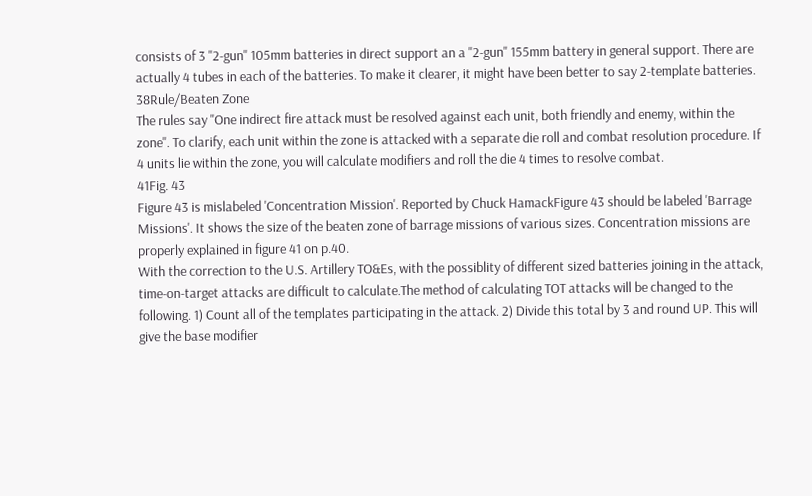consists of 3 "2-gun" 105mm batteries in direct support an a "2-gun" 155mm battery in general support. There are actually 4 tubes in each of the batteries. To make it clearer, it might have been better to say 2-template batteries.
38Rule/Beaten Zone
The rules say "One indirect fire attack must be resolved against each unit, both friendly and enemy, within the zone". To clarify, each unit within the zone is attacked with a separate die roll and combat resolution procedure. If 4 units lie within the zone, you will calculate modifiers and roll the die 4 times to resolve combat.
41Fig. 43
Figure 43 is mislabeled 'Concentration Mission'. Reported by Chuck HamackFigure 43 should be labeled 'Barrage Missions'. It shows the size of the beaten zone of barrage missions of various sizes. Concentration missions are properly explained in figure 41 on p.40.
With the correction to the U.S. Artillery TO&Es, with the possiblity of different sized batteries joining in the attack, time-on-target attacks are difficult to calculate.The method of calculating TOT attacks will be changed to the following. 1) Count all of the templates participating in the attack. 2) Divide this total by 3 and round UP. This will give the base modifier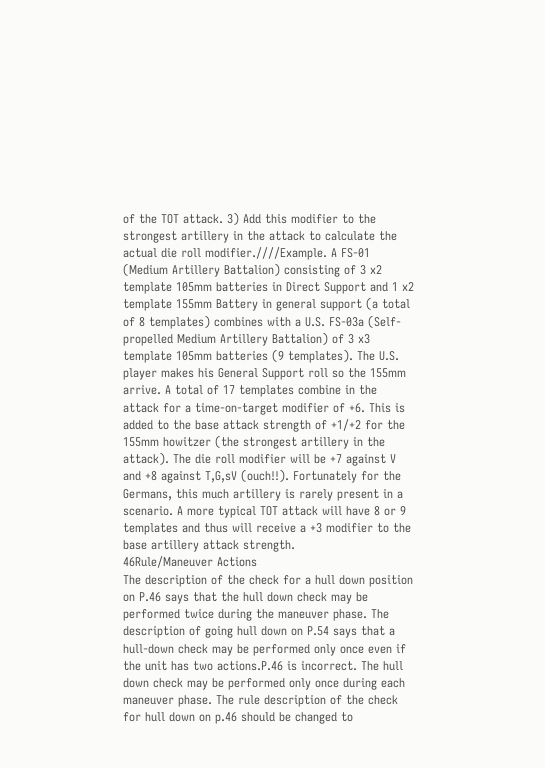of the TOT attack. 3) Add this modifier to the strongest artillery in the attack to calculate the actual die roll modifier.////Example. A FS-01 (Medium Artillery Battalion) consisting of 3 x2 template 105mm batteries in Direct Support and 1 x2 template 155mm Battery in general support (a total of 8 templates) combines with a U.S. FS-03a (Self-propelled Medium Artillery Battalion) of 3 x3 template 105mm batteries (9 templates). The U.S. player makes his General Support roll so the 155mm arrive. A total of 17 templates combine in the attack for a time-on-target modifier of +6. This is added to the base attack strength of +1/+2 for the 155mm howitzer (the strongest artillery in the attack). The die roll modifier will be +7 against V and +8 against T,G,sV (ouch!!). Fortunately for the Germans, this much artillery is rarely present in a scenario. A more typical TOT attack will have 8 or 9 templates and thus will receive a +3 modifier to the base artillery attack strength.
46Rule/Maneuver Actions
The description of the check for a hull down position on P.46 says that the hull down check may be performed twice during the maneuver phase. The description of going hull down on P.54 says that a hull-down check may be performed only once even if the unit has two actions.P.46 is incorrect. The hull down check may be performed only once during each maneuver phase. The rule description of the check for hull down on p.46 should be changed to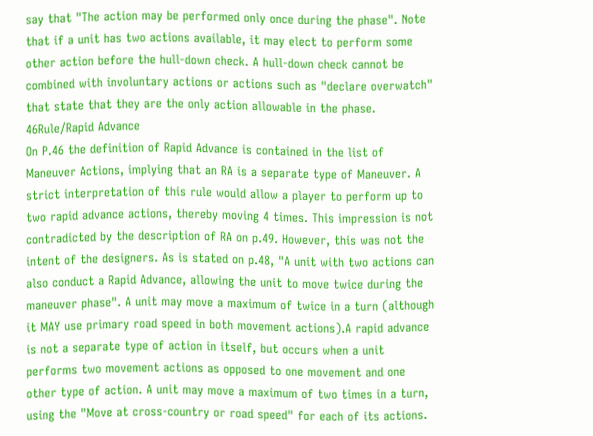say that "The action may be performed only once during the phase". Note that if a unit has two actions available, it may elect to perform some other action before the hull-down check. A hull-down check cannot be combined with involuntary actions or actions such as "declare overwatch" that state that they are the only action allowable in the phase.
46Rule/Rapid Advance
On P.46 the definition of Rapid Advance is contained in the list of Maneuver Actions, implying that an RA is a separate type of Maneuver. A strict interpretation of this rule would allow a player to perform up to two rapid advance actions, thereby moving 4 times. This impression is not contradicted by the description of RA on p.49. However, this was not the intent of the designers. As is stated on p.48, "A unit with two actions can also conduct a Rapid Advance, allowing the unit to move twice during the maneuver phase". A unit may move a maximum of twice in a turn (although it MAY use primary road speed in both movement actions).A rapid advance is not a separate type of action in itself, but occurs when a unit performs two movement actions as opposed to one movement and one other type of action. A unit may move a maximum of two times in a turn, using the "Move at cross-country or road speed" for each of its actions.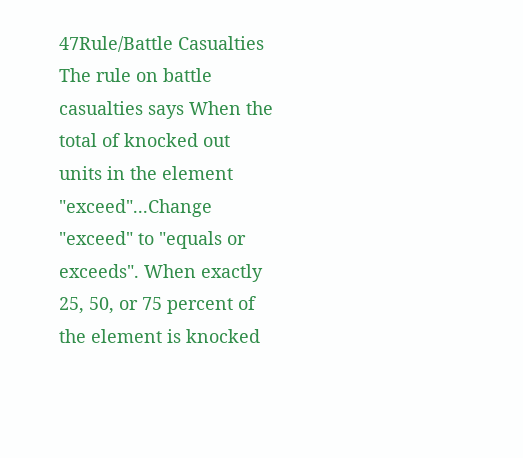47Rule/Battle Casualties
The rule on battle casualties says When the total of knocked out units in the element "exceed"...Change "exceed" to "equals or exceeds". When exactly 25, 50, or 75 percent of the element is knocked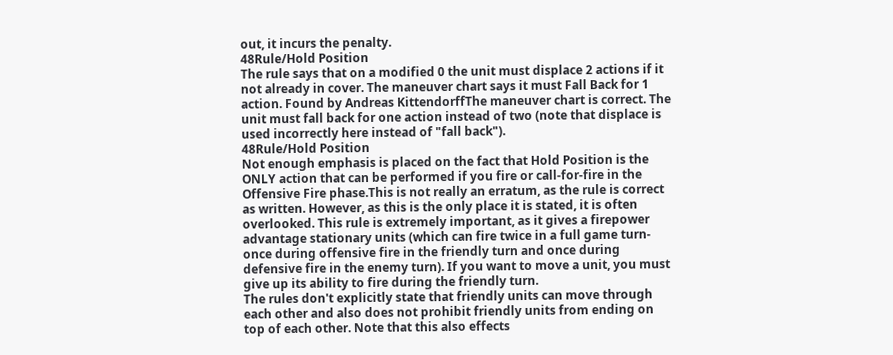out, it incurs the penalty.
48Rule/Hold Position
The rule says that on a modified 0 the unit must displace 2 actions if it not already in cover. The maneuver chart says it must Fall Back for 1 action. Found by Andreas KittendorffThe maneuver chart is correct. The unit must fall back for one action instead of two (note that displace is used incorrectly here instead of "fall back").
48Rule/Hold Position
Not enough emphasis is placed on the fact that Hold Position is the ONLY action that can be performed if you fire or call-for-fire in the Offensive Fire phase.This is not really an erratum, as the rule is correct as written. However, as this is the only place it is stated, it is often overlooked. This rule is extremely important, as it gives a firepower advantage stationary units (which can fire twice in a full game turn-once during offensive fire in the friendly turn and once during defensive fire in the enemy turn). If you want to move a unit, you must give up its ability to fire during the friendly turn.
The rules don't explicitly state that friendly units can move through each other and also does not prohibit friendly units from ending on top of each other. Note that this also effects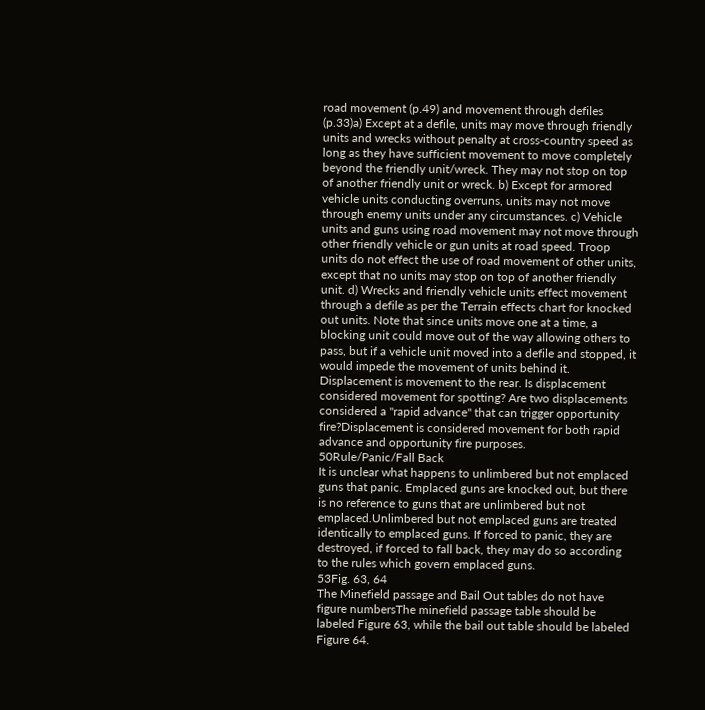road movement (p.49) and movement through defiles (p.33)a) Except at a defile, units may move through friendly units and wrecks without penalty at cross-country speed as long as they have sufficient movement to move completely beyond the friendly unit/wreck. They may not stop on top of another friendly unit or wreck. b) Except for armored vehicle units conducting overruns, units may not move through enemy units under any circumstances. c) Vehicle units and guns using road movement may not move through other friendly vehicle or gun units at road speed. Troop units do not effect the use of road movement of other units, except that no units may stop on top of another friendly unit. d) Wrecks and friendly vehicle units effect movement through a defile as per the Terrain effects chart for knocked out units. Note that since units move one at a time, a blocking unit could move out of the way allowing others to pass, but if a vehicle unit moved into a defile and stopped, it would impede the movement of units behind it.
Displacement is movement to the rear. Is displacement considered movement for spotting? Are two displacements considered a "rapid advance" that can trigger opportunity fire?Displacement is considered movement for both rapid advance and opportunity fire purposes.
50Rule/Panic/Fall Back
It is unclear what happens to unlimbered but not emplaced guns that panic. Emplaced guns are knocked out, but there is no reference to guns that are unlimbered but not emplaced.Unlimbered but not emplaced guns are treated identically to emplaced guns. If forced to panic, they are destroyed, if forced to fall back, they may do so according to the rules which govern emplaced guns.
53Fig. 63, 64
The Minefield passage and Bail Out tables do not have figure numbersThe minefield passage table should be labeled Figure 63, while the bail out table should be labeled Figure 64.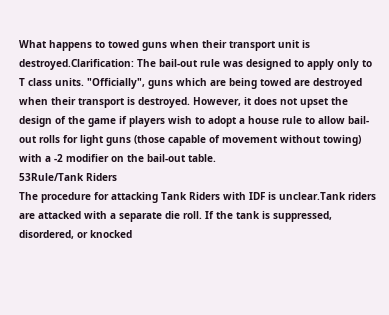What happens to towed guns when their transport unit is destroyed.Clarification: The bail-out rule was designed to apply only to T class units. "Officially", guns which are being towed are destroyed when their transport is destroyed. However, it does not upset the design of the game if players wish to adopt a house rule to allow bail-out rolls for light guns (those capable of movement without towing) with a -2 modifier on the bail-out table.
53Rule/Tank Riders
The procedure for attacking Tank Riders with IDF is unclear.Tank riders are attacked with a separate die roll. If the tank is suppressed, disordered, or knocked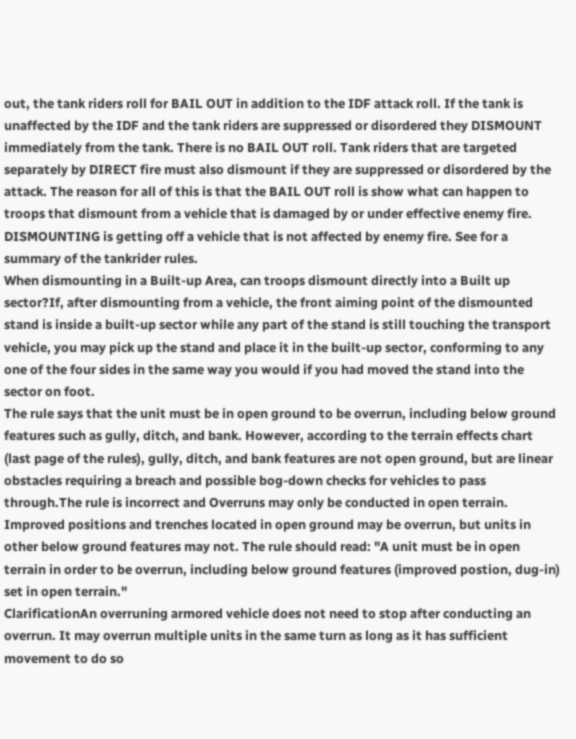out, the tank riders roll for BAIL OUT in addition to the IDF attack roll. If the tank is unaffected by the IDF and the tank riders are suppressed or disordered they DISMOUNT immediately from the tank. There is no BAIL OUT roll. Tank riders that are targeted separately by DIRECT fire must also dismount if they are suppressed or disordered by the attack. The reason for all of this is that the BAIL OUT roll is show what can happen to troops that dismount from a vehicle that is damaged by or under effective enemy fire. DISMOUNTING is getting off a vehicle that is not affected by enemy fire. See for a summary of the tankrider rules.
When dismounting in a Built-up Area, can troops dismount directly into a Built up sector?If, after dismounting from a vehicle, the front aiming point of the dismounted stand is inside a built-up sector while any part of the stand is still touching the transport vehicle, you may pick up the stand and place it in the built-up sector, conforming to any one of the four sides in the same way you would if you had moved the stand into the sector on foot.
The rule says that the unit must be in open ground to be overrun, including below ground features such as gully, ditch, and bank. However, according to the terrain effects chart (last page of the rules), gully, ditch, and bank features are not open ground, but are linear obstacles requiring a breach and possible bog-down checks for vehicles to pass through.The rule is incorrect and Overruns may only be conducted in open terrain. Improved positions and trenches located in open ground may be overrun, but units in other below ground features may not. The rule should read: "A unit must be in open terrain in order to be overrun, including below ground features (improved postion, dug-in) set in open terrain."
ClarificationAn overruning armored vehicle does not need to stop after conducting an overrun. It may overrun multiple units in the same turn as long as it has sufficient movement to do so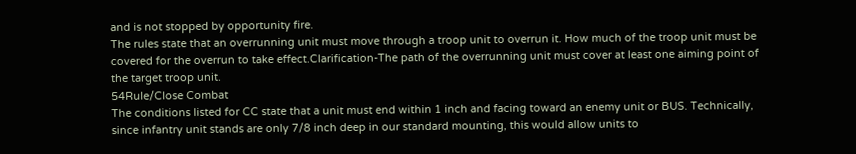and is not stopped by opportunity fire.
The rules state that an overrunning unit must move through a troop unit to overrun it. How much of the troop unit must be covered for the overrun to take effect.Clarification-The path of the overrunning unit must cover at least one aiming point of the target troop unit.
54Rule/Close Combat
The conditions listed for CC state that a unit must end within 1 inch and facing toward an enemy unit or BUS. Technically, since infantry unit stands are only 7/8 inch deep in our standard mounting, this would allow units to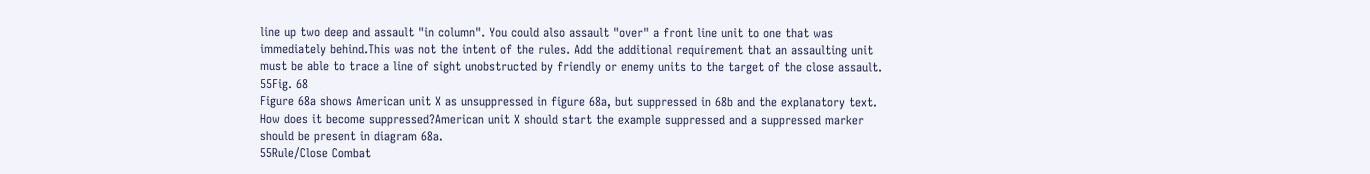line up two deep and assault "in column". You could also assault "over" a front line unit to one that was immediately behind.This was not the intent of the rules. Add the additional requirement that an assaulting unit must be able to trace a line of sight unobstructed by friendly or enemy units to the target of the close assault.
55Fig. 68
Figure 68a shows American unit X as unsuppressed in figure 68a, but suppressed in 68b and the explanatory text. How does it become suppressed?American unit X should start the example suppressed and a suppressed marker should be present in diagram 68a.
55Rule/Close Combat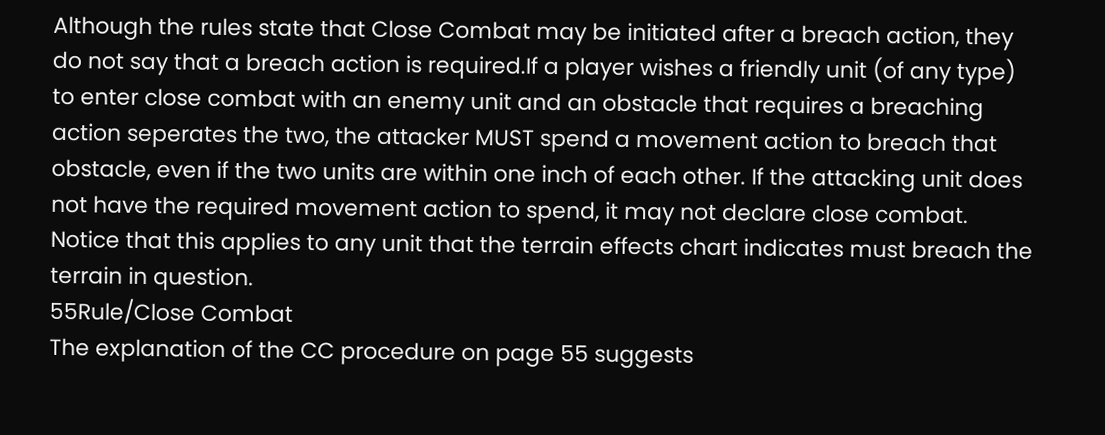Although the rules state that Close Combat may be initiated after a breach action, they do not say that a breach action is required.If a player wishes a friendly unit (of any type) to enter close combat with an enemy unit and an obstacle that requires a breaching action seperates the two, the attacker MUST spend a movement action to breach that obstacle, even if the two units are within one inch of each other. If the attacking unit does not have the required movement action to spend, it may not declare close combat. Notice that this applies to any unit that the terrain effects chart indicates must breach the terrain in question.
55Rule/Close Combat
The explanation of the CC procedure on page 55 suggests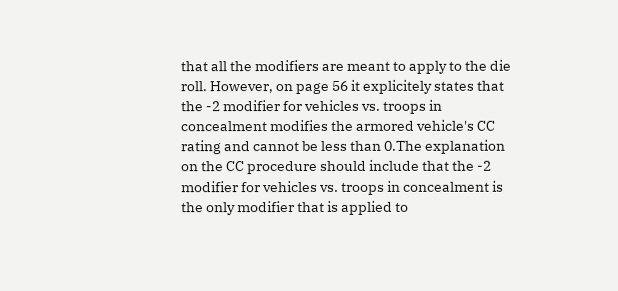that all the modifiers are meant to apply to the die roll. However, on page 56 it explicitely states that the -2 modifier for vehicles vs. troops in concealment modifies the armored vehicle's CC rating and cannot be less than 0.The explanation on the CC procedure should include that the -2 modifier for vehicles vs. troops in concealment is the only modifier that is applied to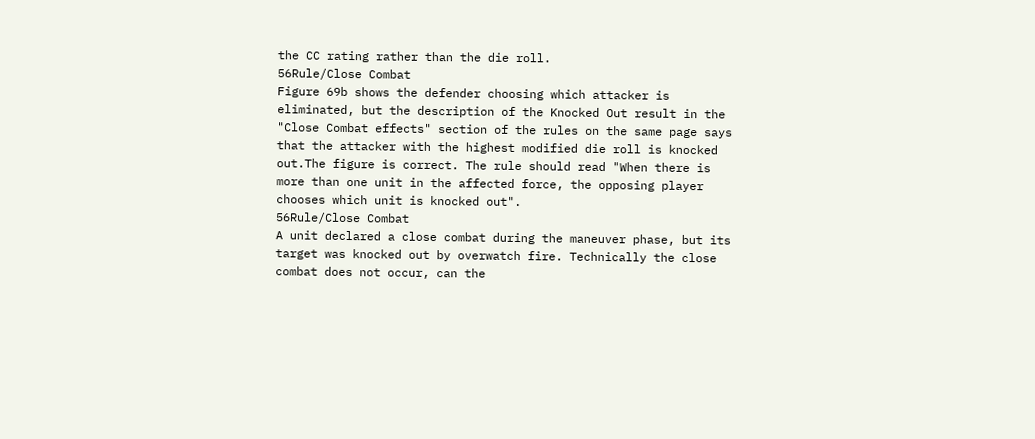the CC rating rather than the die roll.
56Rule/Close Combat
Figure 69b shows the defender choosing which attacker is eliminated, but the description of the Knocked Out result in the "Close Combat effects" section of the rules on the same page says that the attacker with the highest modified die roll is knocked out.The figure is correct. The rule should read "When there is more than one unit in the affected force, the opposing player chooses which unit is knocked out".
56Rule/Close Combat
A unit declared a close combat during the maneuver phase, but its target was knocked out by overwatch fire. Technically the close combat does not occur, can the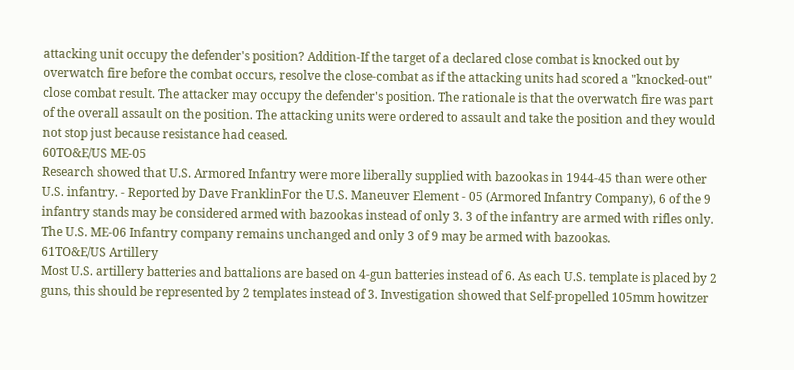attacking unit occupy the defender's position? Addition-If the target of a declared close combat is knocked out by overwatch fire before the combat occurs, resolve the close-combat as if the attacking units had scored a "knocked-out" close combat result. The attacker may occupy the defender's position. The rationale is that the overwatch fire was part of the overall assault on the position. The attacking units were ordered to assault and take the position and they would not stop just because resistance had ceased.
60TO&E/US ME-05
Research showed that U.S. Armored Infantry were more liberally supplied with bazookas in 1944-45 than were other U.S. infantry. - Reported by Dave FranklinFor the U.S. Maneuver Element - 05 (Armored Infantry Company), 6 of the 9 infantry stands may be considered armed with bazookas instead of only 3. 3 of the infantry are armed with rifles only. The U.S. ME-06 Infantry company remains unchanged and only 3 of 9 may be armed with bazookas.
61TO&E/US Artillery
Most U.S. artillery batteries and battalions are based on 4-gun batteries instead of 6. As each U.S. template is placed by 2 guns, this should be represented by 2 templates instead of 3. Investigation showed that Self-propelled 105mm howitzer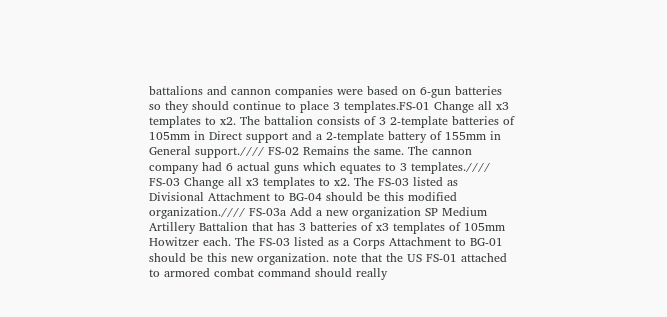battalions and cannon companies were based on 6-gun batteries so they should continue to place 3 templates.FS-01 Change all x3 templates to x2. The battalion consists of 3 2-template batteries of 105mm in Direct support and a 2-template battery of 155mm in General support.//// FS-02 Remains the same. The cannon company had 6 actual guns which equates to 3 templates.//// FS-03 Change all x3 templates to x2. The FS-03 listed as Divisional Attachment to BG-04 should be this modified organization.//// FS-03a Add a new organization SP Medium Artillery Battalion that has 3 batteries of x3 templates of 105mm Howitzer each. The FS-03 listed as a Corps Attachment to BG-01 should be this new organization. note that the US FS-01 attached to armored combat command should really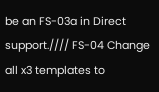be an FS-03a in Direct support.//// FS-04 Change all x3 templates to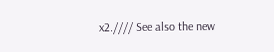x2.//// See also the new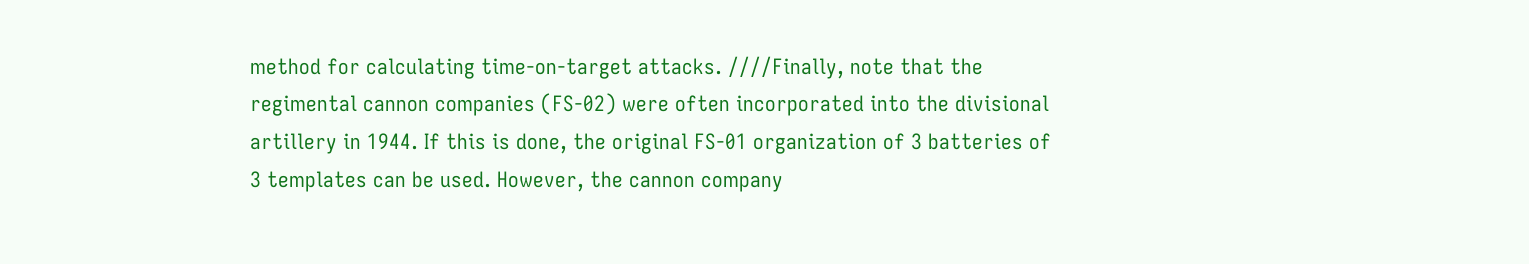method for calculating time-on-target attacks. ////Finally, note that the regimental cannon companies (FS-02) were often incorporated into the divisional artillery in 1944. If this is done, the original FS-01 organization of 3 batteries of 3 templates can be used. However, the cannon company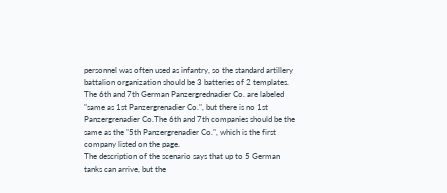personnel was often used as infantry, so the standard artillery battalion organization should be 3 batteries of 2 templates.
The 6th and 7th German Panzergrednadier Co. are labeled "same as 1st Panzergrenadier Co.", but there is no 1st Panzergrenadier Co.The 6th and 7th companies should be the same as the "5th Panzergrenadier Co.", which is the first company listed on the page.
The description of the scenario says that up to 5 German tanks can arrive, but the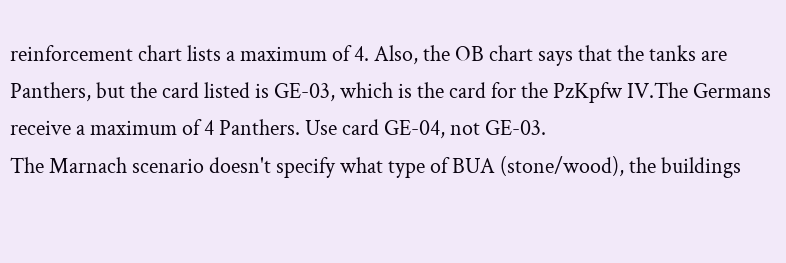reinforcement chart lists a maximum of 4. Also, the OB chart says that the tanks are Panthers, but the card listed is GE-03, which is the card for the PzKpfw IV.The Germans receive a maximum of 4 Panthers. Use card GE-04, not GE-03.
The Marnach scenario doesn't specify what type of BUA (stone/wood), the buildings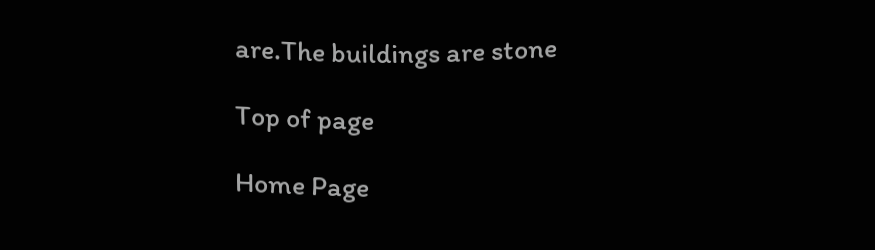are.The buildings are stone

Top of page

Home Page